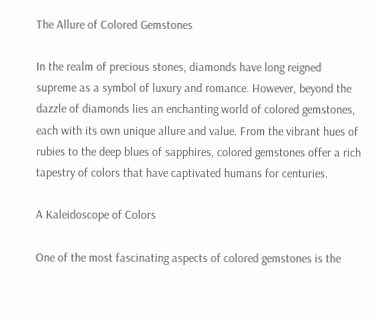The Allure of Colored Gemstones

In the realm of precious stones, diamonds have long reigned supreme as a symbol of luxury and romance. However, beyond the dazzle of diamonds lies an enchanting world of colored gemstones, each with its own unique allure and value. From the vibrant hues of rubies to the deep blues of sapphires, colored gemstones offer a rich tapestry of colors that have captivated humans for centuries.

A Kaleidoscope of Colors

One of the most fascinating aspects of colored gemstones is the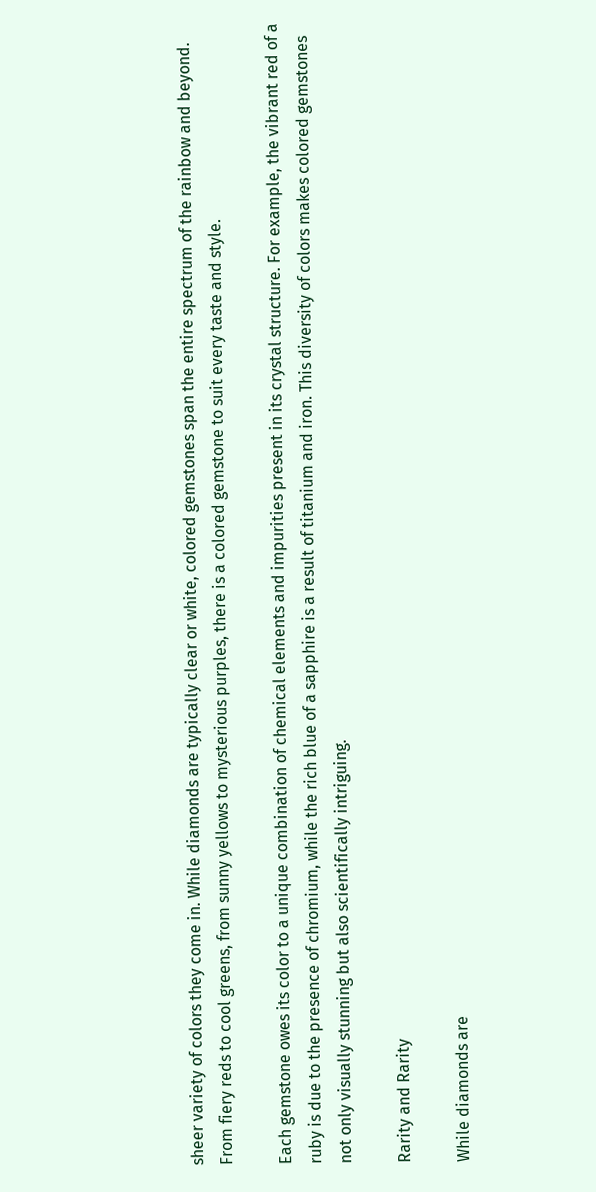sheer variety of colors they come in. While diamonds are typically clear or white, colored gemstones span the entire spectrum of the rainbow and beyond. From fiery reds to cool greens, from sunny yellows to mysterious purples, there is a colored gemstone to suit every taste and style.

Each gemstone owes its color to a unique combination of chemical elements and impurities present in its crystal structure. For example, the vibrant red of a ruby is due to the presence of chromium, while the rich blue of a sapphire is a result of titanium and iron. This diversity of colors makes colored gemstones not only visually stunning but also scientifically intriguing.

Rarity and Rarity

While diamonds are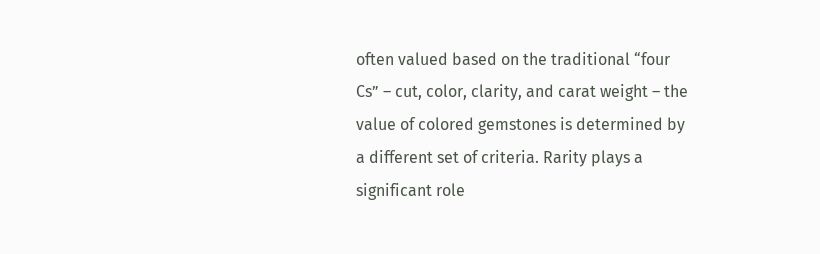often valued based on the traditional “four Cs” – cut, color, clarity, and carat weight – the value of colored gemstones is determined by a different set of criteria. Rarity plays a significant role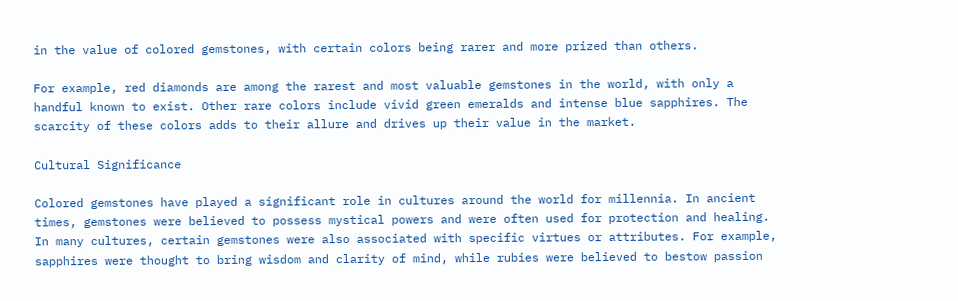in the value of colored gemstones, with certain colors being rarer and more prized than others.

For example, red diamonds are among the rarest and most valuable gemstones in the world, with only a handful known to exist. Other rare colors include vivid green emeralds and intense blue sapphires. The scarcity of these colors adds to their allure and drives up their value in the market.

Cultural Significance

Colored gemstones have played a significant role in cultures around the world for millennia. In ancient times, gemstones were believed to possess mystical powers and were often used for protection and healing. In many cultures, certain gemstones were also associated with specific virtues or attributes. For example, sapphires were thought to bring wisdom and clarity of mind, while rubies were believed to bestow passion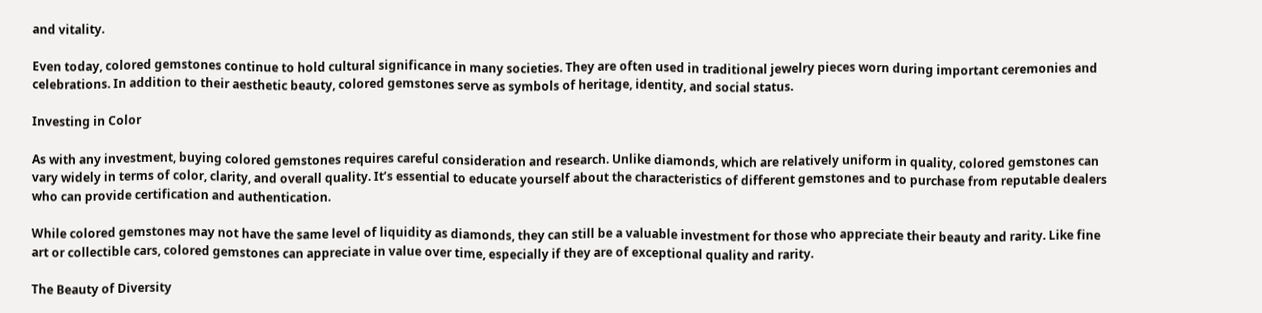and vitality.

Even today, colored gemstones continue to hold cultural significance in many societies. They are often used in traditional jewelry pieces worn during important ceremonies and celebrations. In addition to their aesthetic beauty, colored gemstones serve as symbols of heritage, identity, and social status.

Investing in Color

As with any investment, buying colored gemstones requires careful consideration and research. Unlike diamonds, which are relatively uniform in quality, colored gemstones can vary widely in terms of color, clarity, and overall quality. It’s essential to educate yourself about the characteristics of different gemstones and to purchase from reputable dealers who can provide certification and authentication.

While colored gemstones may not have the same level of liquidity as diamonds, they can still be a valuable investment for those who appreciate their beauty and rarity. Like fine art or collectible cars, colored gemstones can appreciate in value over time, especially if they are of exceptional quality and rarity.

The Beauty of Diversity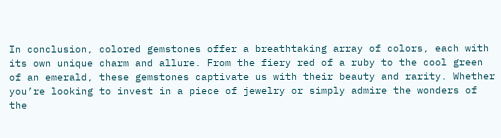In conclusion, colored gemstones offer a breathtaking array of colors, each with its own unique charm and allure. From the fiery red of a ruby to the cool green of an emerald, these gemstones captivate us with their beauty and rarity. Whether you’re looking to invest in a piece of jewelry or simply admire the wonders of the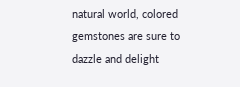natural world, colored gemstones are sure to dazzle and delight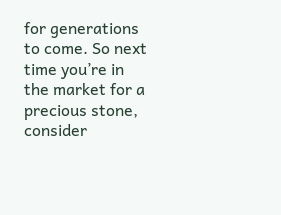for generations to come. So next time you’re in the market for a precious stone, consider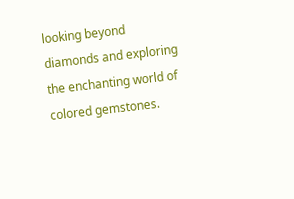looking beyond diamonds and exploring the enchanting world of colored gemstones.